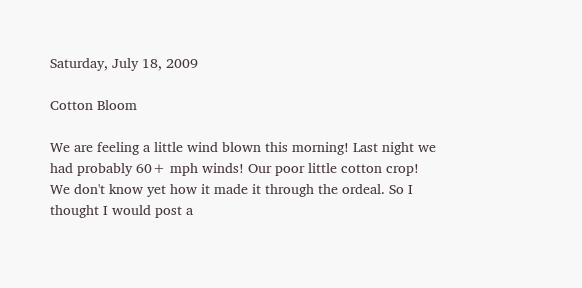Saturday, July 18, 2009

Cotton Bloom

We are feeling a little wind blown this morning! Last night we had probably 60+ mph winds! Our poor little cotton crop! We don't know yet how it made it through the ordeal. So I thought I would post a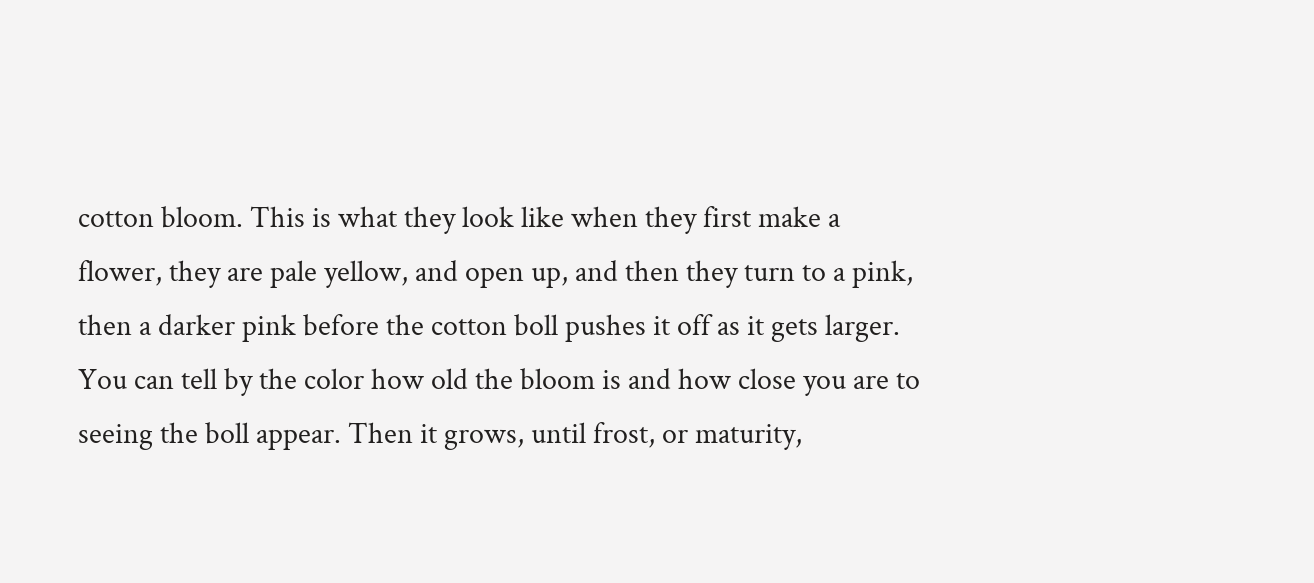cotton bloom. This is what they look like when they first make a flower, they are pale yellow, and open up, and then they turn to a pink, then a darker pink before the cotton boll pushes it off as it gets larger. You can tell by the color how old the bloom is and how close you are to seeing the boll appear. Then it grows, until frost, or maturity,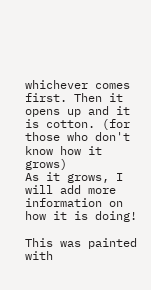whichever comes first. Then it opens up and it is cotton. (for those who don't know how it grows)
As it grows, I will add more information on how it is doing!

This was painted with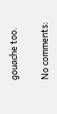gouache too.

No comments: